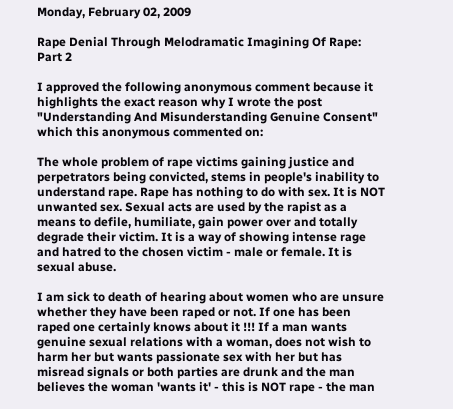Monday, February 02, 2009

Rape Denial Through Melodramatic Imagining Of Rape: Part 2

I approved the following anonymous comment because it highlights the exact reason why I wrote the post "Understanding And Misunderstanding Genuine Consent" which this anonymous commented on:

The whole problem of rape victims gaining justice and perpetrators being convicted, stems in people's inability to understand rape. Rape has nothing to do with sex. It is NOT unwanted sex. Sexual acts are used by the rapist as a means to defile, humiliate, gain power over and totally degrade their victim. It is a way of showing intense rage and hatred to the chosen victim - male or female. It is sexual abuse.

I am sick to death of hearing about women who are unsure whether they have been raped or not. If one has been raped one certainly knows about it !!! If a man wants genuine sexual relations with a woman, does not wish to harm her but wants passionate sex with her but has misread signals or both parties are drunk and the man believes the woman 'wants it' - this is NOT rape - the man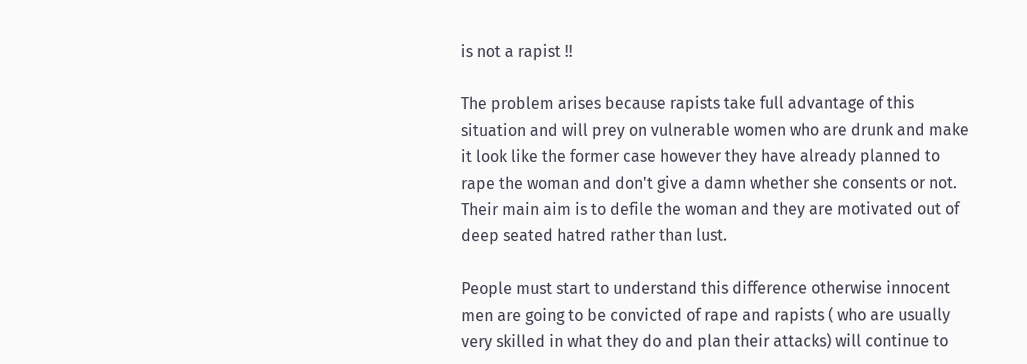is not a rapist !!

The problem arises because rapists take full advantage of this situation and will prey on vulnerable women who are drunk and make it look like the former case however they have already planned to rape the woman and don't give a damn whether she consents or not. Their main aim is to defile the woman and they are motivated out of deep seated hatred rather than lust.

People must start to understand this difference otherwise innocent men are going to be convicted of rape and rapists ( who are usually very skilled in what they do and plan their attacks) will continue to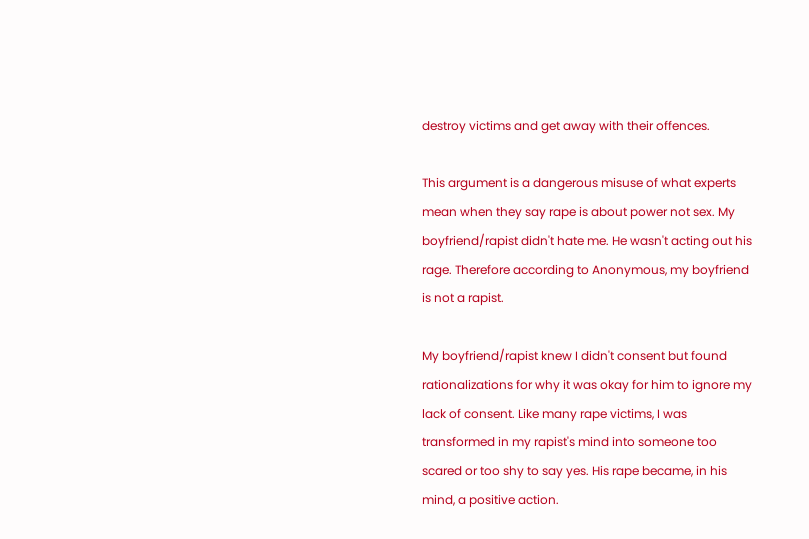destroy victims and get away with their offences.

This argument is a dangerous misuse of what experts mean when they say rape is about power not sex. My boyfriend/rapist didn't hate me. He wasn't acting out his rage. Therefore according to Anonymous, my boyfriend is not a rapist.

My boyfriend/rapist knew I didn't consent but found rationalizations for why it was okay for him to ignore my lack of consent. Like many rape victims, I was transformed in my rapist's mind into someone too scared or too shy to say yes. His rape became, in his mind, a positive action.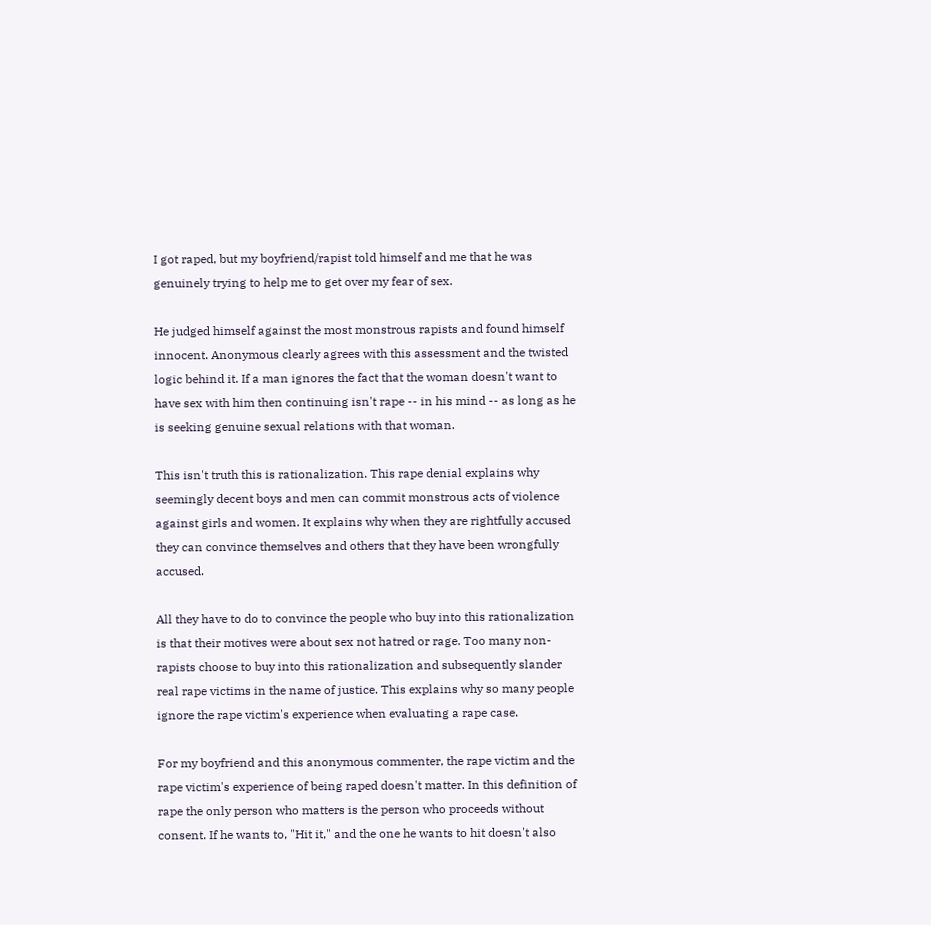I got raped, but my boyfriend/rapist told himself and me that he was genuinely trying to help me to get over my fear of sex.

He judged himself against the most monstrous rapists and found himself innocent. Anonymous clearly agrees with this assessment and the twisted logic behind it. If a man ignores the fact that the woman doesn't want to have sex with him then continuing isn't rape -- in his mind -- as long as he is seeking genuine sexual relations with that woman.

This isn't truth this is rationalization. This rape denial explains why seemingly decent boys and men can commit monstrous acts of violence against girls and women. It explains why when they are rightfully accused they can convince themselves and others that they have been wrongfully accused.

All they have to do to convince the people who buy into this rationalization is that their motives were about sex not hatred or rage. Too many non-rapists choose to buy into this rationalization and subsequently slander real rape victims in the name of justice. This explains why so many people ignore the rape victim's experience when evaluating a rape case.

For my boyfriend and this anonymous commenter, the rape victim and the rape victim's experience of being raped doesn't matter. In this definition of rape the only person who matters is the person who proceeds without consent. If he wants to, "Hit it," and the one he wants to hit doesn't also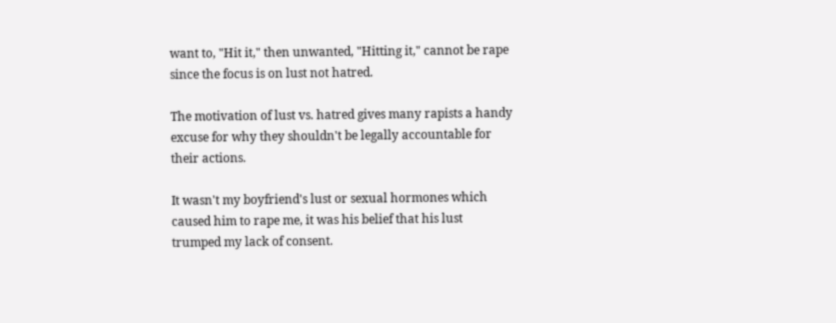want to, "Hit it," then unwanted, "Hitting it," cannot be rape since the focus is on lust not hatred.

The motivation of lust vs. hatred gives many rapists a handy excuse for why they shouldn't be legally accountable for their actions.

It wasn't my boyfriend's lust or sexual hormones which caused him to rape me, it was his belief that his lust trumped my lack of consent.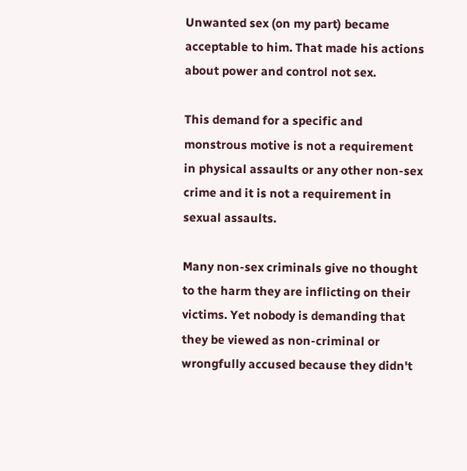Unwanted sex (on my part) became acceptable to him. That made his actions about power and control not sex.

This demand for a specific and monstrous motive is not a requirement in physical assaults or any other non-sex crime and it is not a requirement in sexual assaults.

Many non-sex criminals give no thought to the harm they are inflicting on their victims. Yet nobody is demanding that they be viewed as non-criminal or wrongfully accused because they didn't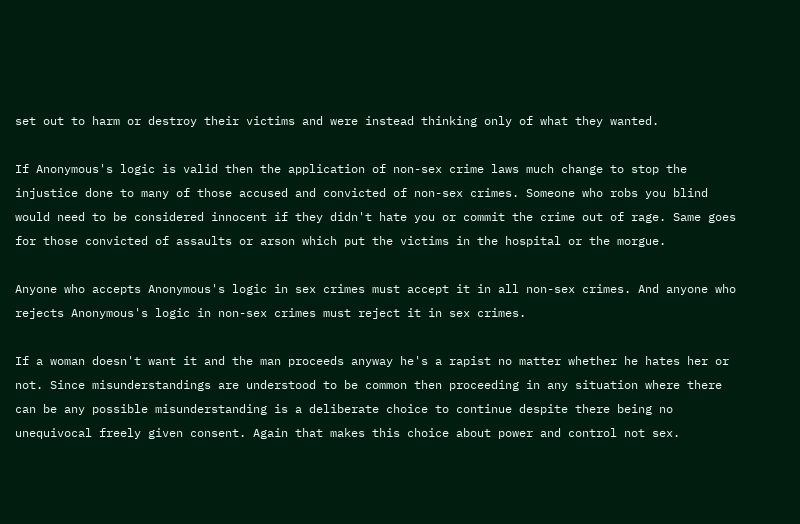set out to harm or destroy their victims and were instead thinking only of what they wanted.

If Anonymous's logic is valid then the application of non-sex crime laws much change to stop the injustice done to many of those accused and convicted of non-sex crimes. Someone who robs you blind would need to be considered innocent if they didn't hate you or commit the crime out of rage. Same goes for those convicted of assaults or arson which put the victims in the hospital or the morgue.

Anyone who accepts Anonymous's logic in sex crimes must accept it in all non-sex crimes. And anyone who rejects Anonymous's logic in non-sex crimes must reject it in sex crimes.

If a woman doesn't want it and the man proceeds anyway he's a rapist no matter whether he hates her or not. Since misunderstandings are understood to be common then proceeding in any situation where there can be any possible misunderstanding is a deliberate choice to continue despite there being no unequivocal freely given consent. Again that makes this choice about power and control not sex.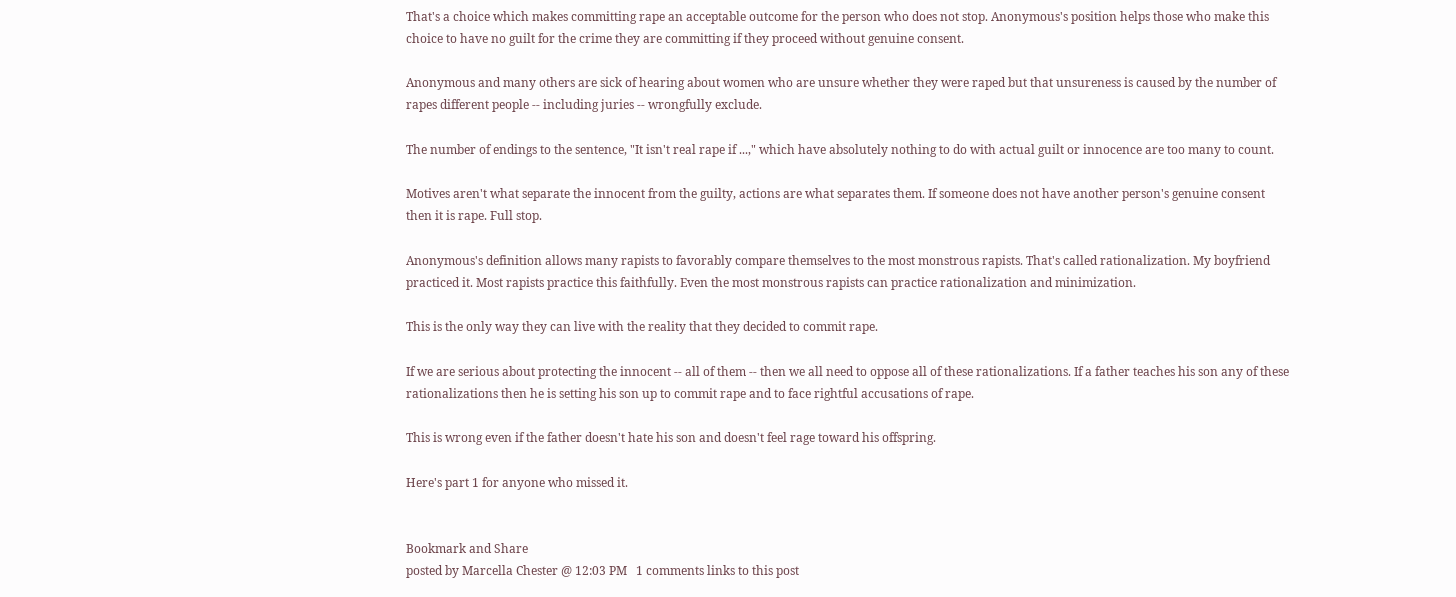That's a choice which makes committing rape an acceptable outcome for the person who does not stop. Anonymous's position helps those who make this choice to have no guilt for the crime they are committing if they proceed without genuine consent.

Anonymous and many others are sick of hearing about women who are unsure whether they were raped but that unsureness is caused by the number of rapes different people -- including juries -- wrongfully exclude.

The number of endings to the sentence, "It isn't real rape if ...," which have absolutely nothing to do with actual guilt or innocence are too many to count.

Motives aren't what separate the innocent from the guilty, actions are what separates them. If someone does not have another person's genuine consent then it is rape. Full stop.

Anonymous's definition allows many rapists to favorably compare themselves to the most monstrous rapists. That's called rationalization. My boyfriend practiced it. Most rapists practice this faithfully. Even the most monstrous rapists can practice rationalization and minimization.

This is the only way they can live with the reality that they decided to commit rape.

If we are serious about protecting the innocent -- all of them -- then we all need to oppose all of these rationalizations. If a father teaches his son any of these rationalizations then he is setting his son up to commit rape and to face rightful accusations of rape.

This is wrong even if the father doesn't hate his son and doesn't feel rage toward his offspring.

Here's part 1 for anyone who missed it.


Bookmark and Share
posted by Marcella Chester @ 12:03 PM   1 comments links to this post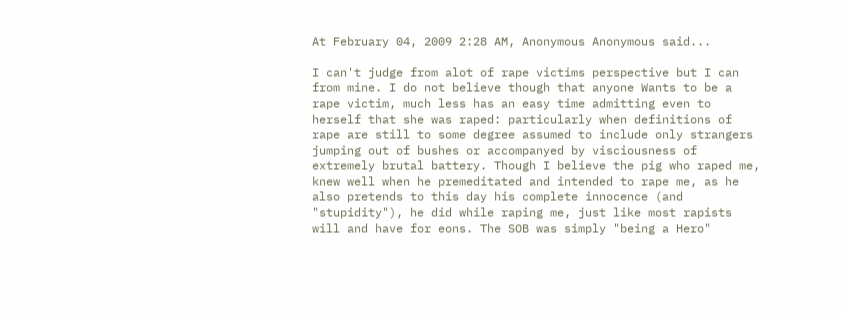At February 04, 2009 2:28 AM, Anonymous Anonymous said...

I can't judge from alot of rape victims perspective but I can from mine. I do not believe though that anyone Wants to be a rape victim, much less has an easy time admitting even to herself that she was raped: particularly when definitions of rape are still to some degree assumed to include only strangers jumping out of bushes or accompanyed by visciousness of extremely brutal battery. Though I believe the pig who raped me, knew well when he premeditated and intended to rape me, as he also pretends to this day his complete innocence (and "stupidity"), he did while raping me, just like most rapists will and have for eons. The SOB was simply "being a Hero"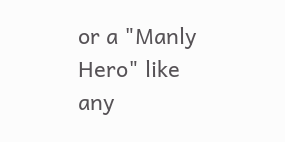or a "Manly Hero" like any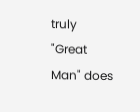truly "Great Man" does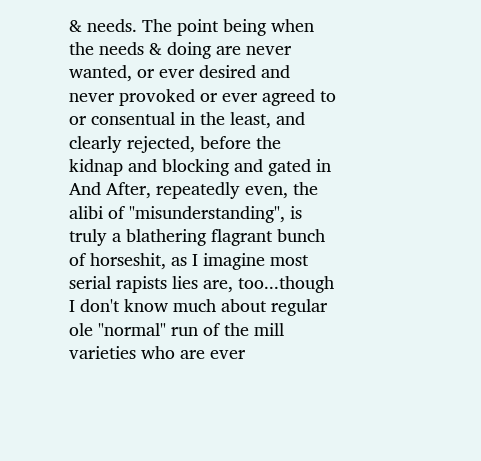& needs. The point being when the needs & doing are never wanted, or ever desired and never provoked or ever agreed to or consentual in the least, and clearly rejected, before the kidnap and blocking and gated in And After, repeatedly even, the alibi of "misunderstanding", is truly a blathering flagrant bunch of horseshit, as I imagine most serial rapists lies are, too...though I don't know much about regular ole "normal" run of the mill varieties who are ever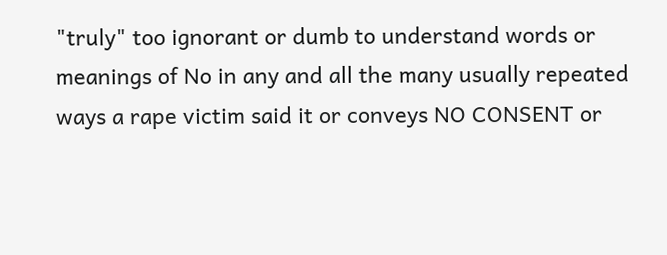"truly" too ignorant or dumb to understand words or meanings of No in any and all the many usually repeated ways a rape victim said it or conveys NO CONSENT or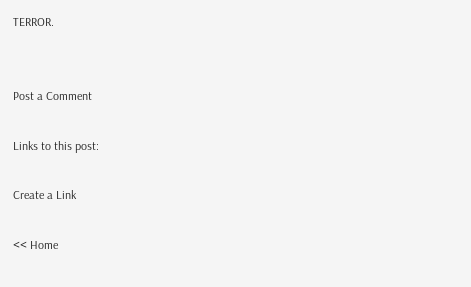TERROR.


Post a Comment

Links to this post:

Create a Link

<< Home